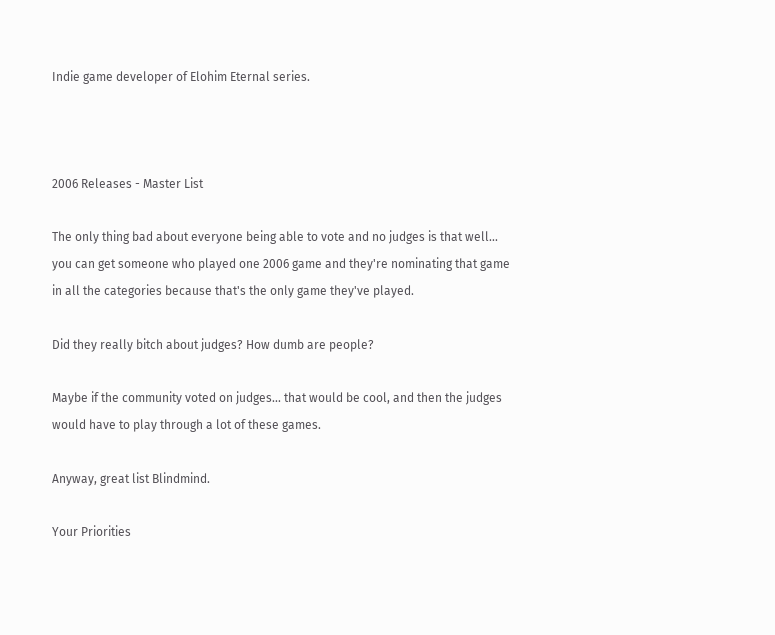Indie game developer of Elohim Eternal series.



2006 Releases - Master List

The only thing bad about everyone being able to vote and no judges is that well... you can get someone who played one 2006 game and they're nominating that game in all the categories because that's the only game they've played.

Did they really bitch about judges? How dumb are people?

Maybe if the community voted on judges... that would be cool, and then the judges would have to play through a lot of these games.

Anyway, great list Blindmind.

Your Priorities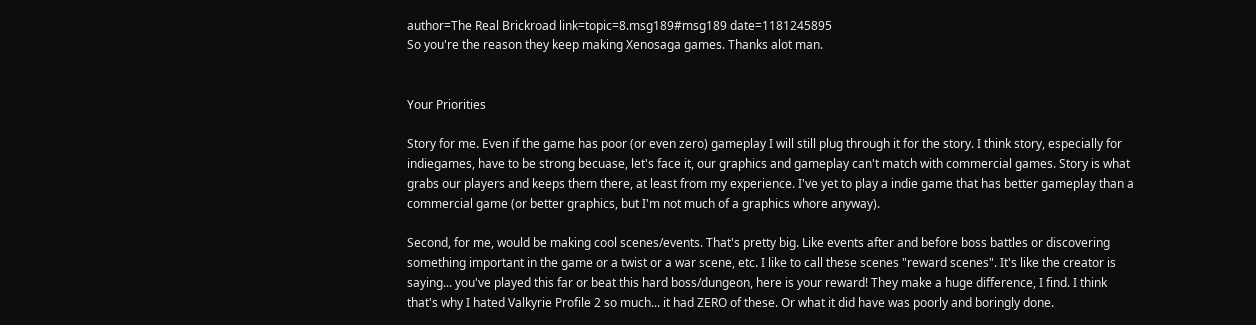author=The Real Brickroad link=topic=8.msg189#msg189 date=1181245895
So you're the reason they keep making Xenosaga games. Thanks alot man.


Your Priorities

Story for me. Even if the game has poor (or even zero) gameplay I will still plug through it for the story. I think story, especially for indiegames, have to be strong becuase, let's face it, our graphics and gameplay can't match with commercial games. Story is what grabs our players and keeps them there, at least from my experience. I've yet to play a indie game that has better gameplay than a commercial game (or better graphics, but I'm not much of a graphics whore anyway).

Second, for me, would be making cool scenes/events. That's pretty big. Like events after and before boss battles or discovering something important in the game or a twist or a war scene, etc. I like to call these scenes "reward scenes". It's like the creator is saying... you've played this far or beat this hard boss/dungeon, here is your reward! They make a huge difference, I find. I think that's why I hated Valkyrie Profile 2 so much... it had ZERO of these. Or what it did have was poorly and boringly done.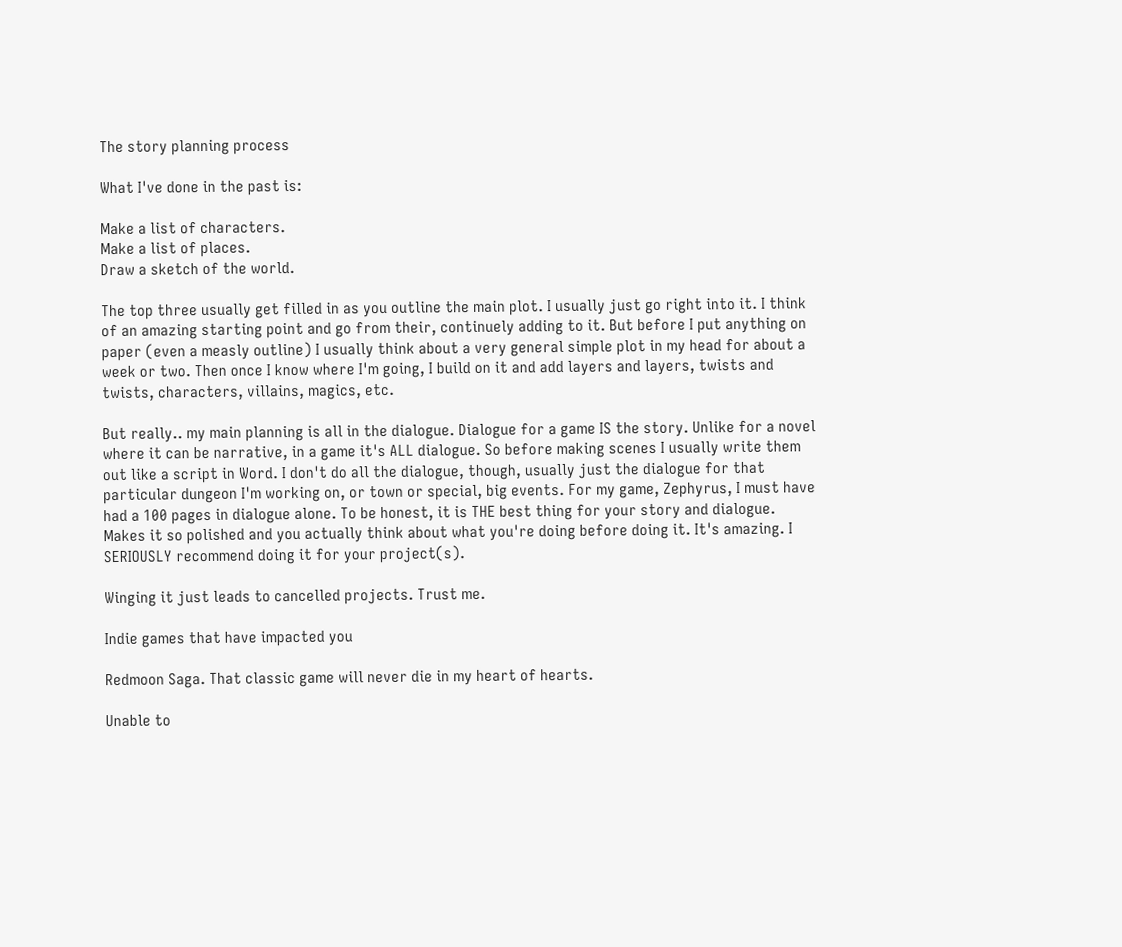The story planning process

What I've done in the past is:

Make a list of characters.
Make a list of places.
Draw a sketch of the world.

The top three usually get filled in as you outline the main plot. I usually just go right into it. I think of an amazing starting point and go from their, continuely adding to it. But before I put anything on paper (even a measly outline) I usually think about a very general simple plot in my head for about a week or two. Then once I know where I'm going, I build on it and add layers and layers, twists and twists, characters, villains, magics, etc.

But really.. my main planning is all in the dialogue. Dialogue for a game IS the story. Unlike for a novel where it can be narrative, in a game it's ALL dialogue. So before making scenes I usually write them out like a script in Word. I don't do all the dialogue, though, usually just the dialogue for that particular dungeon I'm working on, or town or special, big events. For my game, Zephyrus, I must have had a 100 pages in dialogue alone. To be honest, it is THE best thing for your story and dialogue. Makes it so polished and you actually think about what you're doing before doing it. It's amazing. I SERIOUSLY recommend doing it for your project(s).

Winging it just leads to cancelled projects. Trust me.

Indie games that have impacted you

Redmoon Saga. That classic game will never die in my heart of hearts.

Unable to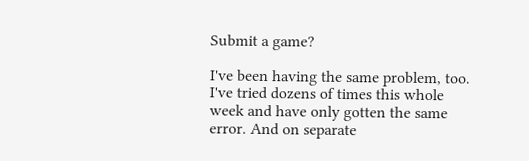Submit a game?

I've been having the same problem, too. I've tried dozens of times this whole week and have only gotten the same error. And on separate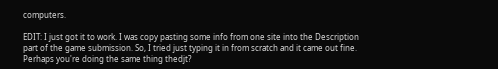computers.

EDIT: I just got it to work. I was copy pasting some info from one site into the Description part of the game submission. So, I tried just typing it in from scratch and it came out fine. Perhaps you're doing the same thing thedjt?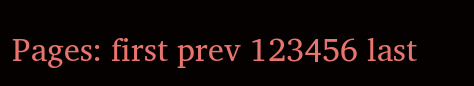Pages: first prev 123456 last